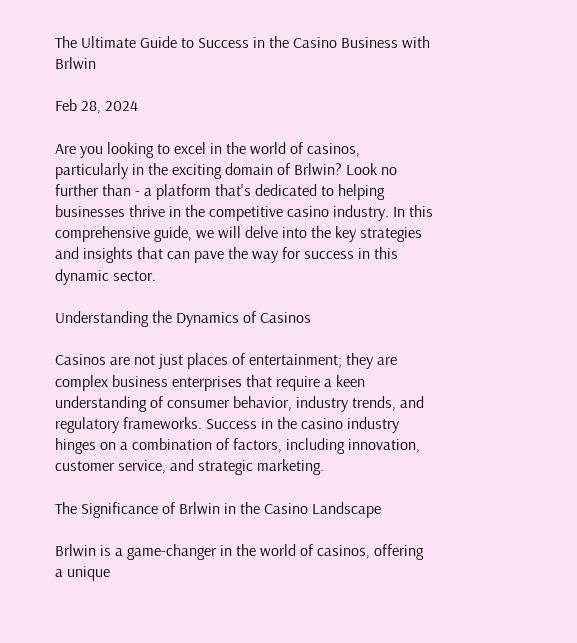The Ultimate Guide to Success in the Casino Business with Brlwin

Feb 28, 2024

Are you looking to excel in the world of casinos, particularly in the exciting domain of Brlwin? Look no further than - a platform that's dedicated to helping businesses thrive in the competitive casino industry. In this comprehensive guide, we will delve into the key strategies and insights that can pave the way for success in this dynamic sector.

Understanding the Dynamics of Casinos

Casinos are not just places of entertainment; they are complex business enterprises that require a keen understanding of consumer behavior, industry trends, and regulatory frameworks. Success in the casino industry hinges on a combination of factors, including innovation, customer service, and strategic marketing.

The Significance of Brlwin in the Casino Landscape

Brlwin is a game-changer in the world of casinos, offering a unique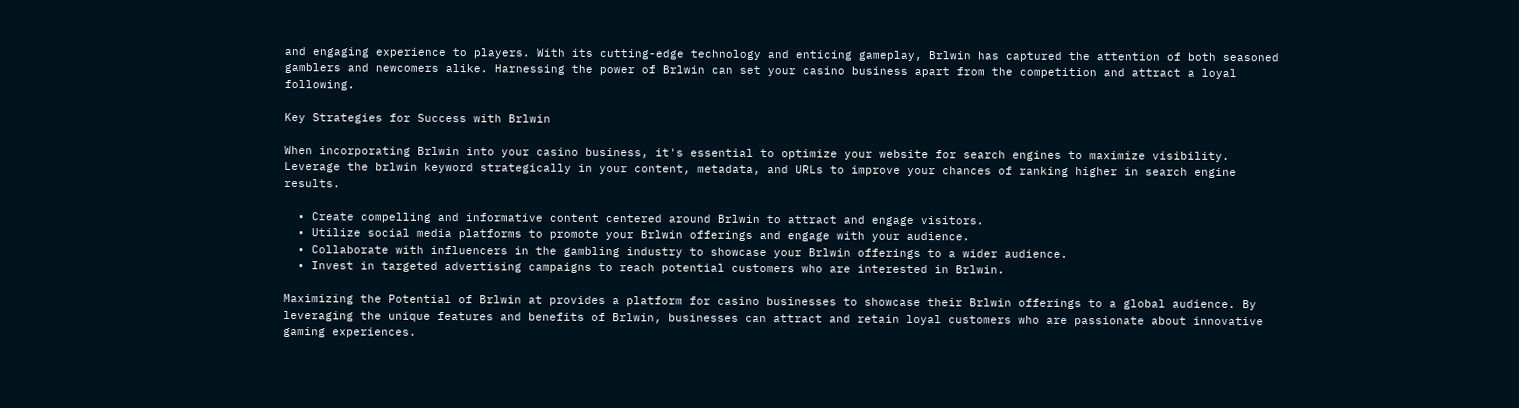and engaging experience to players. With its cutting-edge technology and enticing gameplay, Brlwin has captured the attention of both seasoned gamblers and newcomers alike. Harnessing the power of Brlwin can set your casino business apart from the competition and attract a loyal following.

Key Strategies for Success with Brlwin

When incorporating Brlwin into your casino business, it's essential to optimize your website for search engines to maximize visibility. Leverage the brlwin keyword strategically in your content, metadata, and URLs to improve your chances of ranking higher in search engine results.

  • Create compelling and informative content centered around Brlwin to attract and engage visitors.
  • Utilize social media platforms to promote your Brlwin offerings and engage with your audience.
  • Collaborate with influencers in the gambling industry to showcase your Brlwin offerings to a wider audience.
  • Invest in targeted advertising campaigns to reach potential customers who are interested in Brlwin.

Maximizing the Potential of Brlwin at provides a platform for casino businesses to showcase their Brlwin offerings to a global audience. By leveraging the unique features and benefits of Brlwin, businesses can attract and retain loyal customers who are passionate about innovative gaming experiences.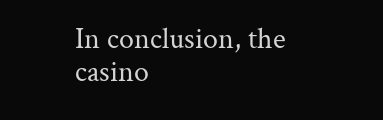In conclusion, the casino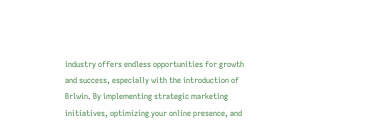industry offers endless opportunities for growth and success, especially with the introduction of Brlwin. By implementing strategic marketing initiatives, optimizing your online presence, and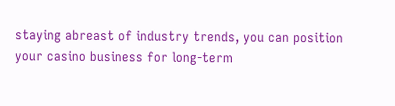staying abreast of industry trends, you can position your casino business for long-term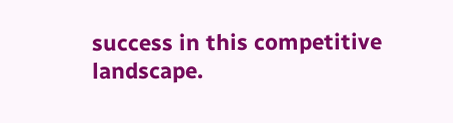success in this competitive landscape.